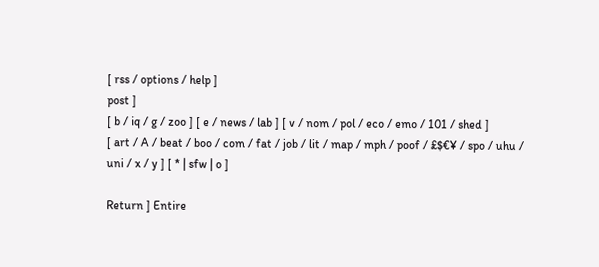[ rss / options / help ]
post ]
[ b / iq / g / zoo ] [ e / news / lab ] [ v / nom / pol / eco / emo / 101 / shed ]
[ art / A / beat / boo / com / fat / job / lit / map / mph / poof / £$€¥ / spo / uhu / uni / x / y ] [ * | sfw | o ]

Return ] Entire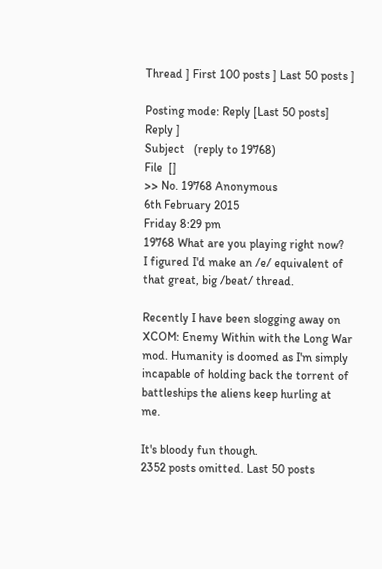Thread ] First 100 posts ] Last 50 posts ]

Posting mode: Reply [Last 50 posts]
Reply ]
Subject   (reply to 19768)
File  []
>> No. 19768 Anonymous
6th February 2015
Friday 8:29 pm
19768 What are you playing right now?
I figured I'd make an /e/ equivalent of that great, big /beat/ thread.

Recently I have been slogging away on XCOM: Enemy Within with the Long War mod. Humanity is doomed as I'm simply incapable of holding back the torrent of battleships the aliens keep hurling at me.

It's bloody fun though.
2352 posts omitted. Last 50 posts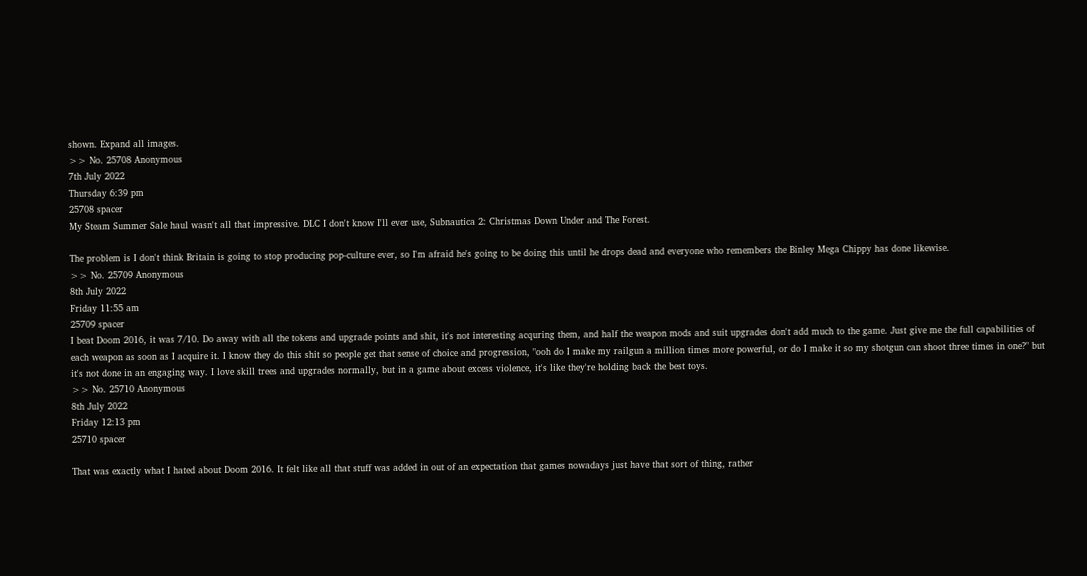shown. Expand all images.
>> No. 25708 Anonymous
7th July 2022
Thursday 6:39 pm
25708 spacer
My Steam Summer Sale haul wasn't all that impressive. DLC I don't know I'll ever use, Subnautica 2: Christmas Down Under and The Forest.

The problem is I don't think Britain is going to stop producing pop-culture ever, so I'm afraid he's going to be doing this until he drops dead and everyone who remembers the Binley Mega Chippy has done likewise.
>> No. 25709 Anonymous
8th July 2022
Friday 11:55 am
25709 spacer
I beat Doom 2016, it was 7/10. Do away with all the tokens and upgrade points and shit, it's not interesting acquring them, and half the weapon mods and suit upgrades don't add much to the game. Just give me the full capabilities of each weapon as soon as I acquire it. I know they do this shit so people get that sense of choice and progression, "ooh do I make my railgun a million times more powerful, or do I make it so my shotgun can shoot three times in one?" but it's not done in an engaging way. I love skill trees and upgrades normally, but in a game about excess violence, it's like they're holding back the best toys.
>> No. 25710 Anonymous
8th July 2022
Friday 12:13 pm
25710 spacer

That was exactly what I hated about Doom 2016. It felt like all that stuff was added in out of an expectation that games nowadays just have that sort of thing, rather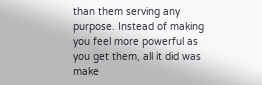than them serving any purpose. Instead of making you feel more powerful as you get them, all it did was make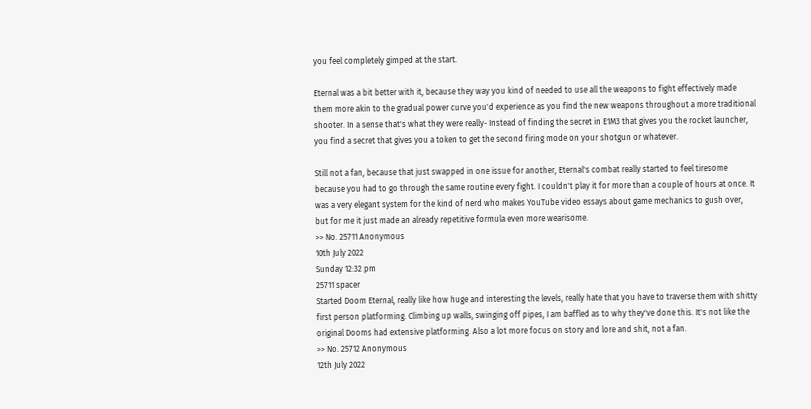you feel completely gimped at the start.

Eternal was a bit better with it, because they way you kind of needed to use all the weapons to fight effectively made them more akin to the gradual power curve you'd experience as you find the new weapons throughout a more traditional shooter. In a sense that's what they were really- Instead of finding the secret in E1M3 that gives you the rocket launcher, you find a secret that gives you a token to get the second firing mode on your shotgun or whatever.

Still not a fan, because that just swapped in one issue for another, Eternal's combat really started to feel tiresome because you had to go through the same routine every fight. I couldn't play it for more than a couple of hours at once. It was a very elegant system for the kind of nerd who makes YouTube video essays about game mechanics to gush over, but for me it just made an already repetitive formula even more wearisome.
>> No. 25711 Anonymous
10th July 2022
Sunday 12:32 pm
25711 spacer
Started Doom Eternal, really like how huge and interesting the levels, really hate that you have to traverse them with shitty first person platforming. Climbing up walls, swinging off pipes, I am baffled as to why they've done this. It's not like the original Dooms had extensive platforming. Also a lot more focus on story and lore and shit, not a fan.
>> No. 25712 Anonymous
12th July 2022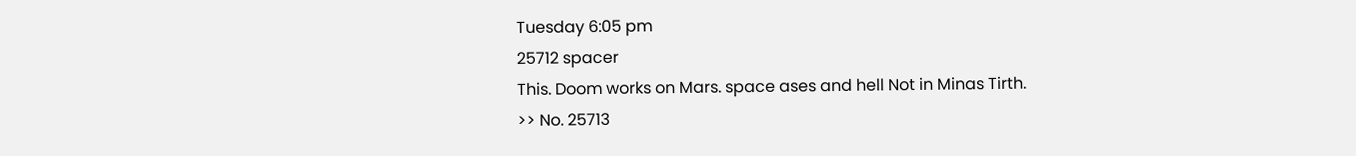Tuesday 6:05 pm
25712 spacer
This. Doom works on Mars. space ases and hell Not in Minas Tirth.
>> No. 25713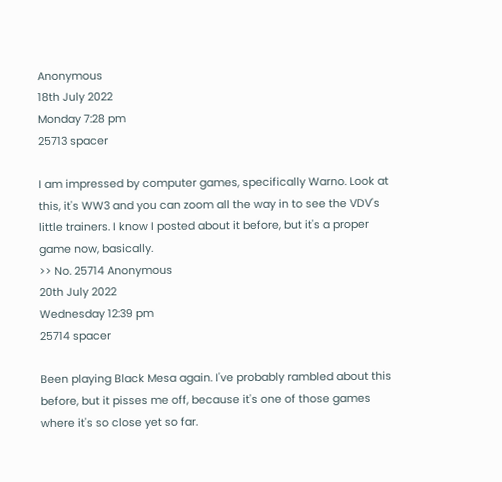Anonymous
18th July 2022
Monday 7:28 pm
25713 spacer

I am impressed by computer games, specifically Warno. Look at this, it's WW3 and you can zoom all the way in to see the VDV's little trainers. I know I posted about it before, but it's a proper game now, basically.
>> No. 25714 Anonymous
20th July 2022
Wednesday 12:39 pm
25714 spacer

Been playing Black Mesa again. I've probably rambled about this before, but it pisses me off, because it's one of those games where it's so close yet so far.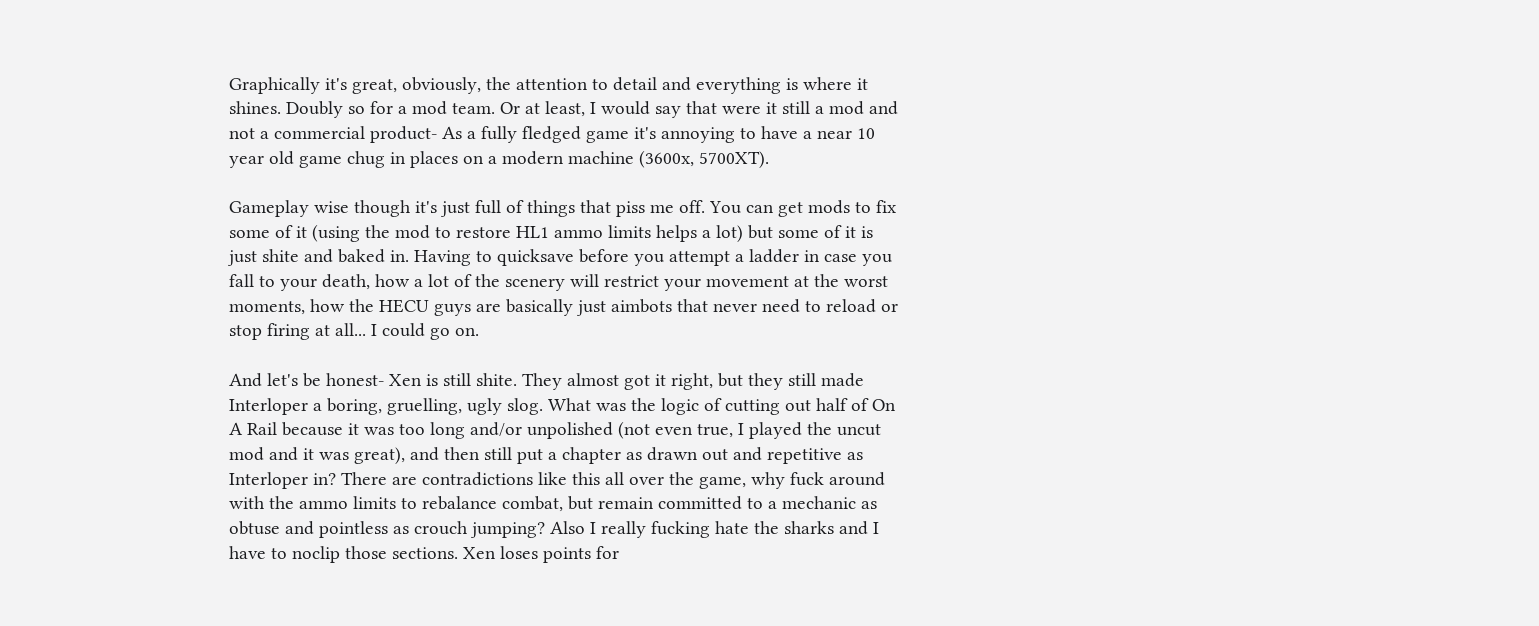Graphically it's great, obviously, the attention to detail and everything is where it shines. Doubly so for a mod team. Or at least, I would say that were it still a mod and not a commercial product- As a fully fledged game it's annoying to have a near 10 year old game chug in places on a modern machine (3600x, 5700XT).

Gameplay wise though it's just full of things that piss me off. You can get mods to fix some of it (using the mod to restore HL1 ammo limits helps a lot) but some of it is just shite and baked in. Having to quicksave before you attempt a ladder in case you fall to your death, how a lot of the scenery will restrict your movement at the worst moments, how the HECU guys are basically just aimbots that never need to reload or stop firing at all... I could go on.

And let's be honest- Xen is still shite. They almost got it right, but they still made Interloper a boring, gruelling, ugly slog. What was the logic of cutting out half of On A Rail because it was too long and/or unpolished (not even true, I played the uncut mod and it was great), and then still put a chapter as drawn out and repetitive as Interloper in? There are contradictions like this all over the game, why fuck around with the ammo limits to rebalance combat, but remain committed to a mechanic as obtuse and pointless as crouch jumping? Also I really fucking hate the sharks and I have to noclip those sections. Xen loses points for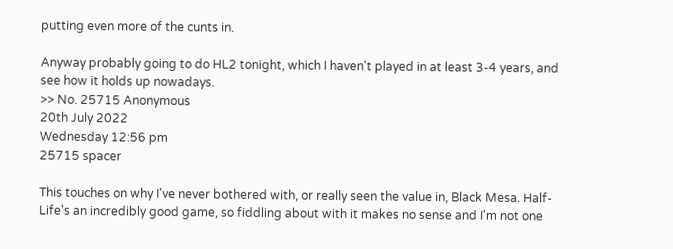putting even more of the cunts in.

Anyway probably going to do HL2 tonight, which I haven't played in at least 3-4 years, and see how it holds up nowadays.
>> No. 25715 Anonymous
20th July 2022
Wednesday 12:56 pm
25715 spacer

This touches on why I've never bothered with, or really seen the value in, Black Mesa. Half-Life's an incredibly good game, so fiddling about with it makes no sense and I'm not one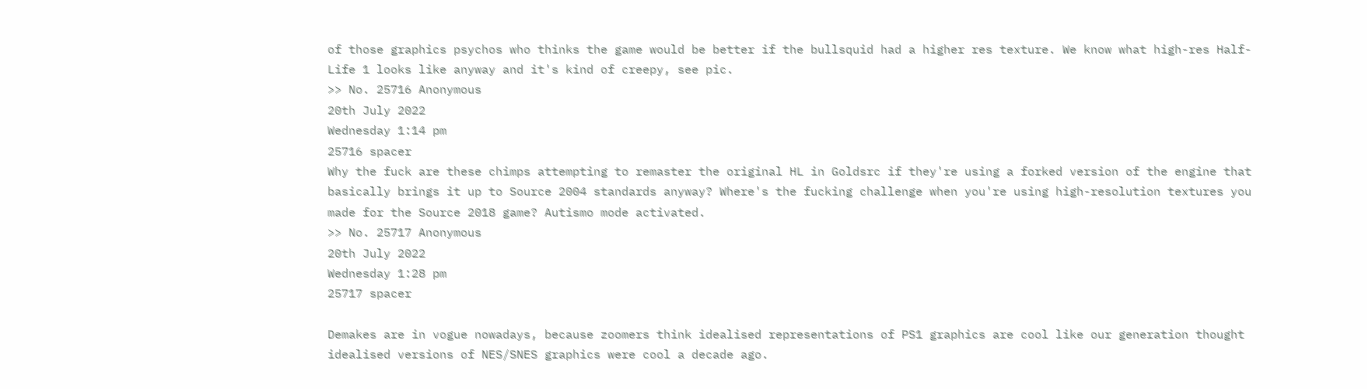of those graphics psychos who thinks the game would be better if the bullsquid had a higher res texture. We know what high-res Half-Life 1 looks like anyway and it's kind of creepy, see pic.
>> No. 25716 Anonymous
20th July 2022
Wednesday 1:14 pm
25716 spacer
Why the fuck are these chimps attempting to remaster the original HL in Goldsrc if they're using a forked version of the engine that basically brings it up to Source 2004 standards anyway? Where's the fucking challenge when you're using high-resolution textures you made for the Source 2018 game? Autismo mode activated.
>> No. 25717 Anonymous
20th July 2022
Wednesday 1:28 pm
25717 spacer

Demakes are in vogue nowadays, because zoomers think idealised representations of PS1 graphics are cool like our generation thought idealised versions of NES/SNES graphics were cool a decade ago.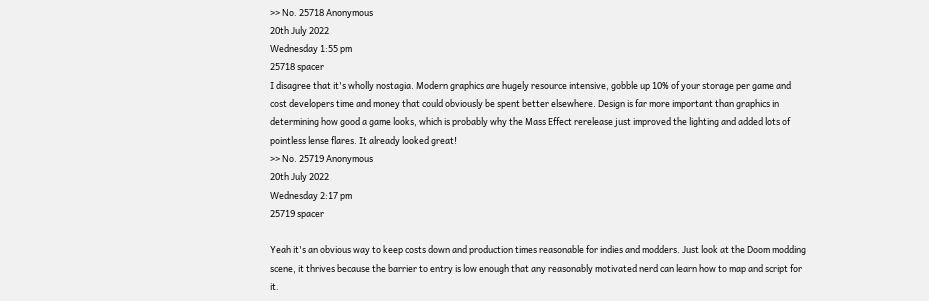>> No. 25718 Anonymous
20th July 2022
Wednesday 1:55 pm
25718 spacer
I disagree that it's wholly nostagia. Modern graphics are hugely resource intensive, gobble up 10% of your storage per game and cost developers time and money that could obviously be spent better elsewhere. Design is far more important than graphics in determining how good a game looks, which is probably why the Mass Effect rerelease just improved the lighting and added lots of pointless lense flares. It already looked great!
>> No. 25719 Anonymous
20th July 2022
Wednesday 2:17 pm
25719 spacer

Yeah it's an obvious way to keep costs down and production times reasonable for indies and modders. Just look at the Doom modding scene, it thrives because the barrier to entry is low enough that any reasonably motivated nerd can learn how to map and script for it.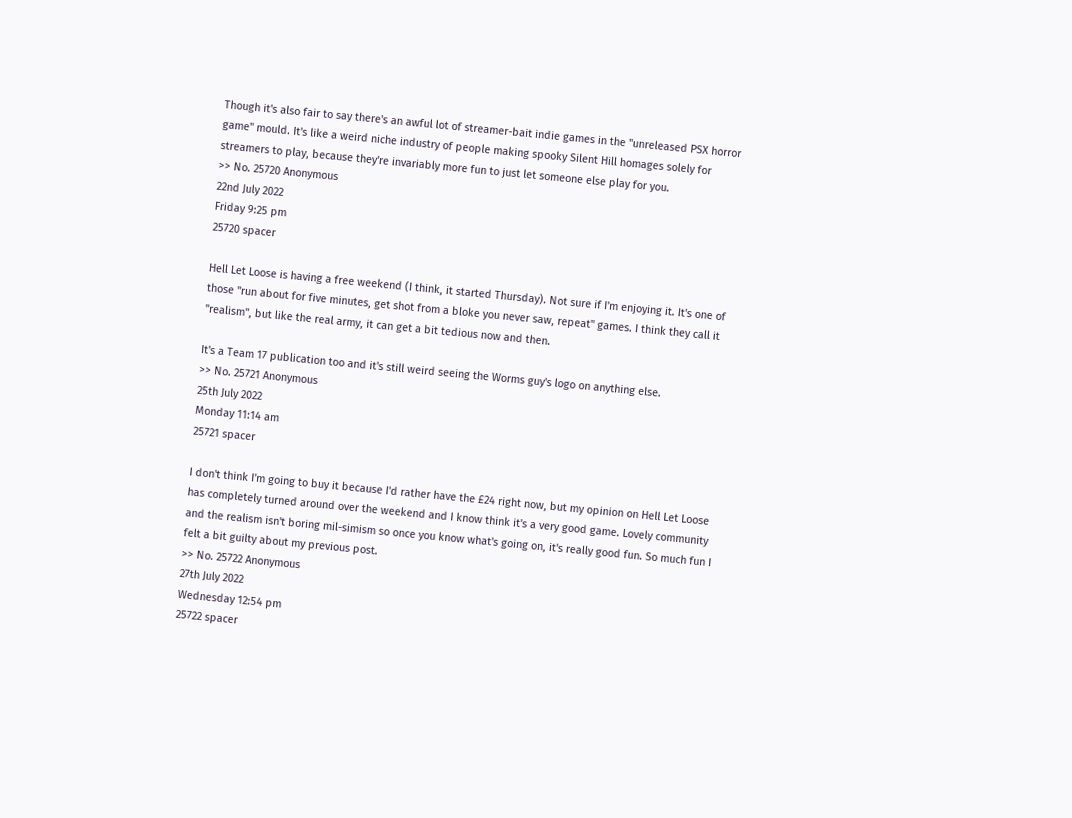Though it's also fair to say there's an awful lot of streamer-bait indie games in the "unreleased PSX horror game" mould. It's like a weird niche industry of people making spooky Silent Hill homages solely for streamers to play, because they're invariably more fun to just let someone else play for you.
>> No. 25720 Anonymous
22nd July 2022
Friday 9:25 pm
25720 spacer

Hell Let Loose is having a free weekend (I think, it started Thursday). Not sure if I'm enjoying it. It's one of those "run about for five minutes, get shot from a bloke you never saw, repeat" games. I think they call it "realism", but like the real army, it can get a bit tedious now and then.

It's a Team 17 publication too and it's still weird seeing the Worms guy's logo on anything else.
>> No. 25721 Anonymous
25th July 2022
Monday 11:14 am
25721 spacer

I don't think I'm going to buy it because I'd rather have the £24 right now, but my opinion on Hell Let Loose has completely turned around over the weekend and I know think it's a very good game. Lovely community and the realism isn't boring mil-simism so once you know what's going on, it's really good fun. So much fun I felt a bit guilty about my previous post.
>> No. 25722 Anonymous
27th July 2022
Wednesday 12:54 pm
25722 spacer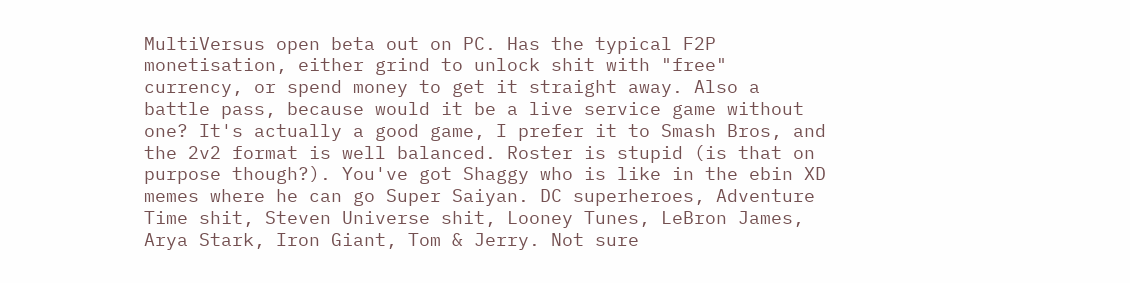MultiVersus open beta out on PC. Has the typical F2P monetisation, either grind to unlock shit with "free" currency, or spend money to get it straight away. Also a battle pass, because would it be a live service game without one? It's actually a good game, I prefer it to Smash Bros, and the 2v2 format is well balanced. Roster is stupid (is that on purpose though?). You've got Shaggy who is like in the ebin XD memes where he can go Super Saiyan. DC superheroes, Adventure Time shit, Steven Universe shit, Looney Tunes, LeBron James, Arya Stark, Iron Giant, Tom & Jerry. Not sure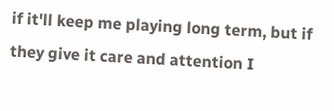if it'll keep me playing long term, but if they give it care and attention I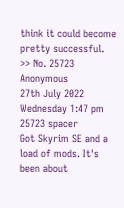think it could become pretty successful.
>> No. 25723 Anonymous
27th July 2022
Wednesday 1:47 pm
25723 spacer
Got Skyrim SE and a load of mods. It's been about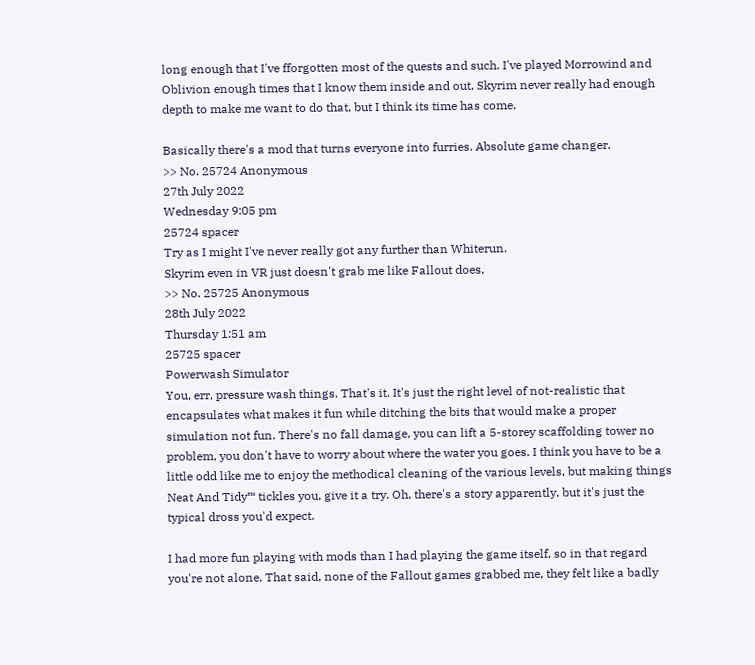long enough that I've fforgotten most of the quests and such. I've played Morrowind and Oblivion enough times that I know them inside and out, Skyrim never really had enough depth to make me want to do that, but I think its time has come.

Basically there's a mod that turns everyone into furries. Absolute game changer.
>> No. 25724 Anonymous
27th July 2022
Wednesday 9:05 pm
25724 spacer
Try as I might I've never really got any further than Whiterun.
Skyrim even in VR just doesn't grab me like Fallout does,
>> No. 25725 Anonymous
28th July 2022
Thursday 1:51 am
25725 spacer
Powerwash Simulator
You, err, pressure wash things. That's it. It's just the right level of not-realistic that encapsulates what makes it fun while ditching the bits that would make a proper simulation not fun. There's no fall damage, you can lift a 5-storey scaffolding tower no problem, you don't have to worry about where the water you goes. I think you have to be a little odd like me to enjoy the methodical cleaning of the various levels, but making things Neat And Tidy™ tickles you, give it a try. Oh, there's a story apparently, but it's just the typical dross you'd expect.

I had more fun playing with mods than I had playing the game itself, so in that regard you're not alone. That said, none of the Fallout games grabbed me, they felt like a badly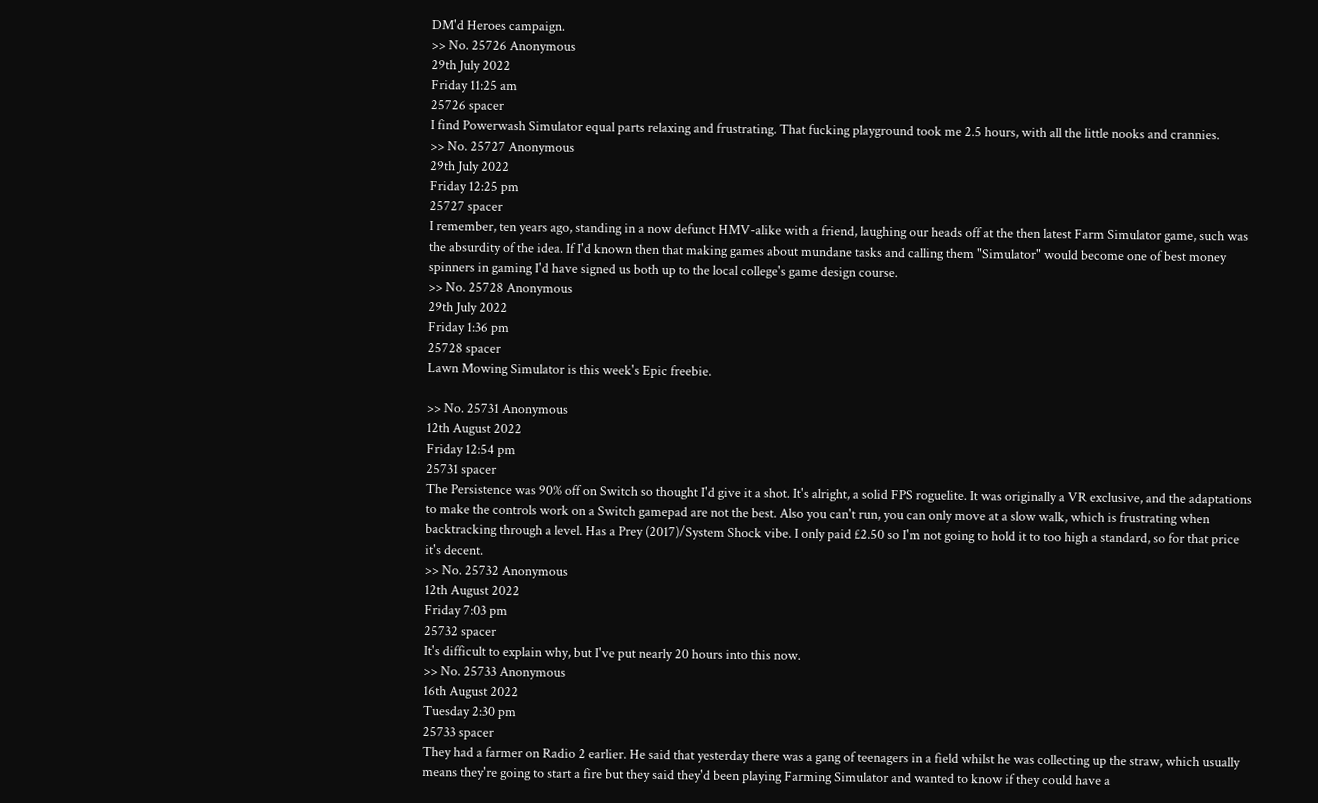DM'd Heroes campaign.
>> No. 25726 Anonymous
29th July 2022
Friday 11:25 am
25726 spacer
I find Powerwash Simulator equal parts relaxing and frustrating. That fucking playground took me 2.5 hours, with all the little nooks and crannies.
>> No. 25727 Anonymous
29th July 2022
Friday 12:25 pm
25727 spacer
I remember, ten years ago, standing in a now defunct HMV-alike with a friend, laughing our heads off at the then latest Farm Simulator game, such was the absurdity of the idea. If I'd known then that making games about mundane tasks and calling them "Simulator" would become one of best money spinners in gaming I'd have signed us both up to the local college's game design course.
>> No. 25728 Anonymous
29th July 2022
Friday 1:36 pm
25728 spacer
Lawn Mowing Simulator is this week's Epic freebie.

>> No. 25731 Anonymous
12th August 2022
Friday 12:54 pm
25731 spacer
The Persistence was 90% off on Switch so thought I'd give it a shot. It's alright, a solid FPS roguelite. It was originally a VR exclusive, and the adaptations to make the controls work on a Switch gamepad are not the best. Also you can't run, you can only move at a slow walk, which is frustrating when backtracking through a level. Has a Prey (2017)/System Shock vibe. I only paid £2.50 so I'm not going to hold it to too high a standard, so for that price it's decent.
>> No. 25732 Anonymous
12th August 2022
Friday 7:03 pm
25732 spacer
It's difficult to explain why, but I've put nearly 20 hours into this now.
>> No. 25733 Anonymous
16th August 2022
Tuesday 2:30 pm
25733 spacer
They had a farmer on Radio 2 earlier. He said that yesterday there was a gang of teenagers in a field whilst he was collecting up the straw, which usually means they're going to start a fire but they said they'd been playing Farming Simulator and wanted to know if they could have a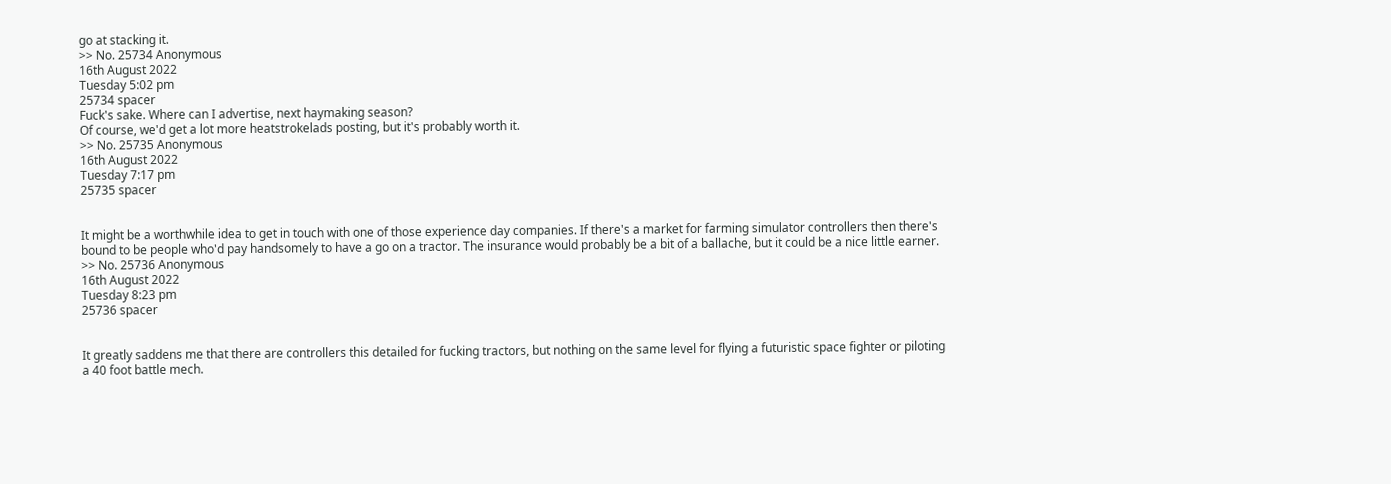go at stacking it.
>> No. 25734 Anonymous
16th August 2022
Tuesday 5:02 pm
25734 spacer
Fuck's sake. Where can I advertise, next haymaking season?
Of course, we'd get a lot more heatstrokelads posting, but it's probably worth it.
>> No. 25735 Anonymous
16th August 2022
Tuesday 7:17 pm
25735 spacer


It might be a worthwhile idea to get in touch with one of those experience day companies. If there's a market for farming simulator controllers then there's bound to be people who'd pay handsomely to have a go on a tractor. The insurance would probably be a bit of a ballache, but it could be a nice little earner.
>> No. 25736 Anonymous
16th August 2022
Tuesday 8:23 pm
25736 spacer


It greatly saddens me that there are controllers this detailed for fucking tractors, but nothing on the same level for flying a futuristic space fighter or piloting a 40 foot battle mech.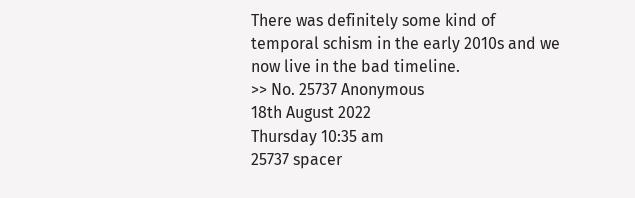There was definitely some kind of temporal schism in the early 2010s and we now live in the bad timeline.
>> No. 25737 Anonymous
18th August 2022
Thursday 10:35 am
25737 spacer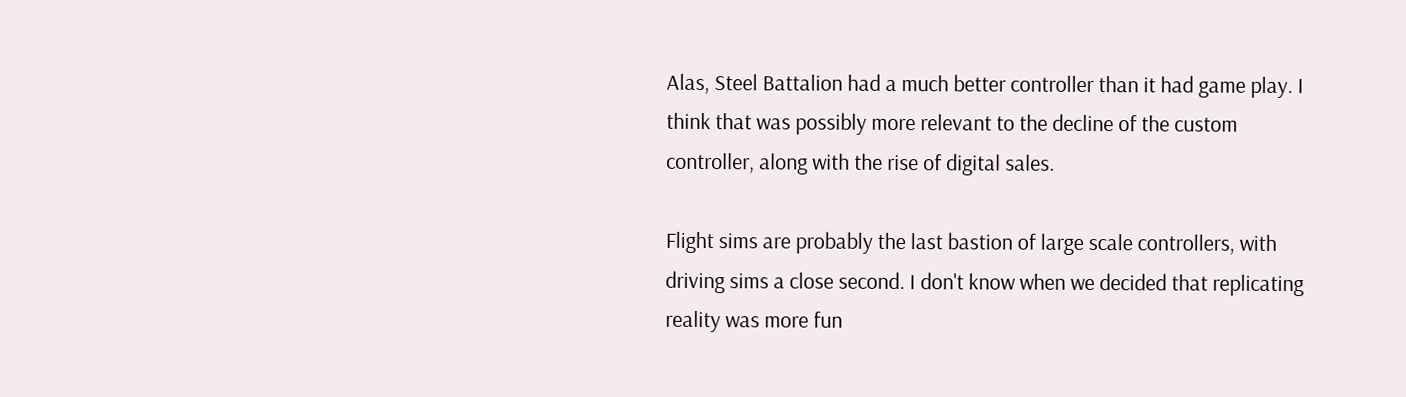Alas, Steel Battalion had a much better controller than it had game play. I think that was possibly more relevant to the decline of the custom controller, along with the rise of digital sales.

Flight sims are probably the last bastion of large scale controllers, with driving sims a close second. I don't know when we decided that replicating reality was more fun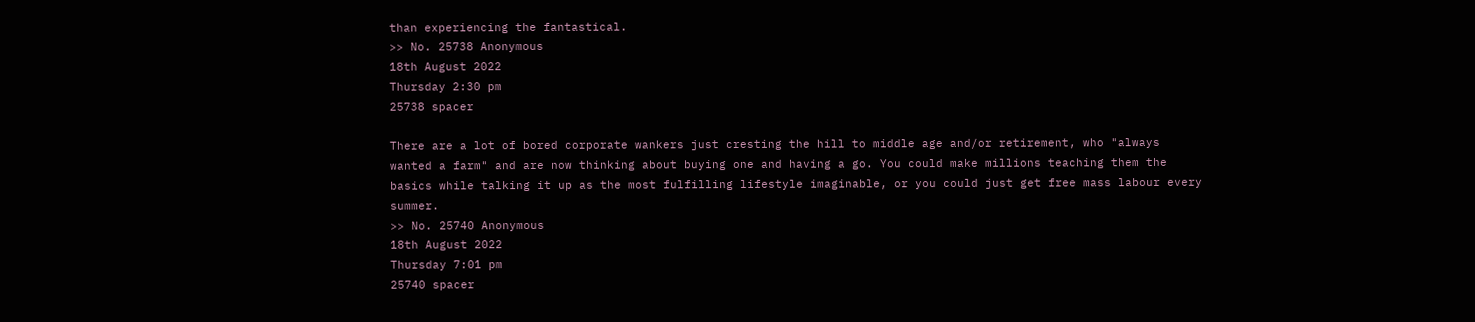than experiencing the fantastical.
>> No. 25738 Anonymous
18th August 2022
Thursday 2:30 pm
25738 spacer

There are a lot of bored corporate wankers just cresting the hill to middle age and/or retirement, who "always wanted a farm" and are now thinking about buying one and having a go. You could make millions teaching them the basics while talking it up as the most fulfilling lifestyle imaginable, or you could just get free mass labour every summer.
>> No. 25740 Anonymous
18th August 2022
Thursday 7:01 pm
25740 spacer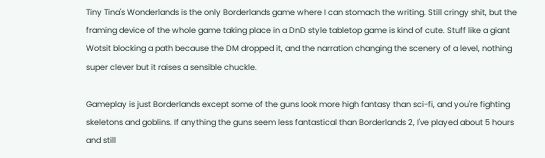Tiny Tina's Wonderlands is the only Borderlands game where I can stomach the writing. Still cringy shit, but the framing device of the whole game taking place in a DnD style tabletop game is kind of cute. Stuff like a giant Wotsit blocking a path because the DM dropped it, and the narration changing the scenery of a level, nothing super clever but it raises a sensible chuckle.

Gameplay is just Borderlands except some of the guns look more high fantasy than sci-fi, and you're fighting skeletons and goblins. If anything the guns seem less fantastical than Borderlands 2, I've played about 5 hours and still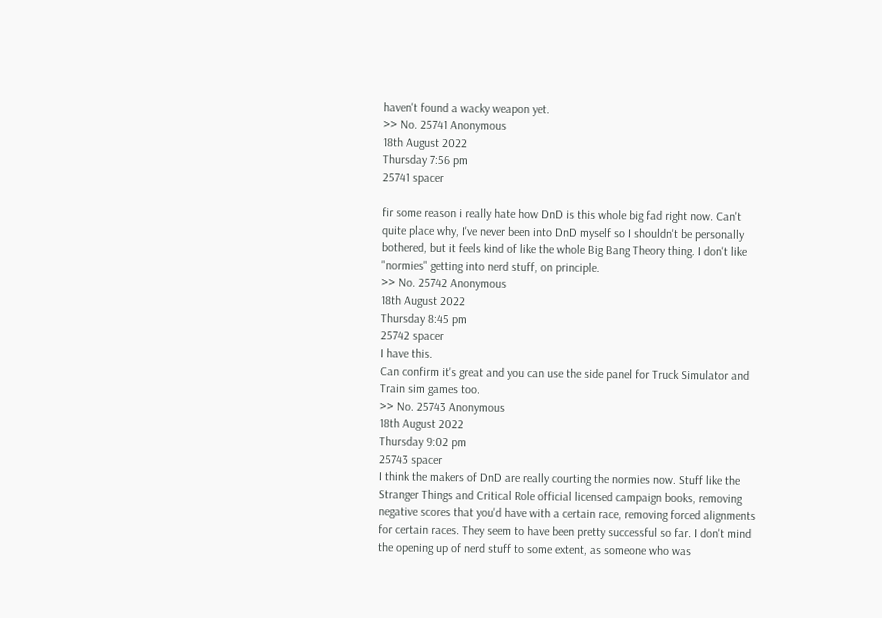haven't found a wacky weapon yet.
>> No. 25741 Anonymous
18th August 2022
Thursday 7:56 pm
25741 spacer

fir some reason i really hate how DnD is this whole big fad right now. Can't quite place why, I've never been into DnD myself so I shouldn't be personally bothered, but it feels kind of like the whole Big Bang Theory thing. I don't like "normies" getting into nerd stuff, on principle.
>> No. 25742 Anonymous
18th August 2022
Thursday 8:45 pm
25742 spacer
I have this.
Can confirm it's great and you can use the side panel for Truck Simulator and Train sim games too.
>> No. 25743 Anonymous
18th August 2022
Thursday 9:02 pm
25743 spacer
I think the makers of DnD are really courting the normies now. Stuff like the Stranger Things and Critical Role official licensed campaign books, removing negative scores that you'd have with a certain race, removing forced alignments for certain races. They seem to have been pretty successful so far. I don't mind the opening up of nerd stuff to some extent, as someone who was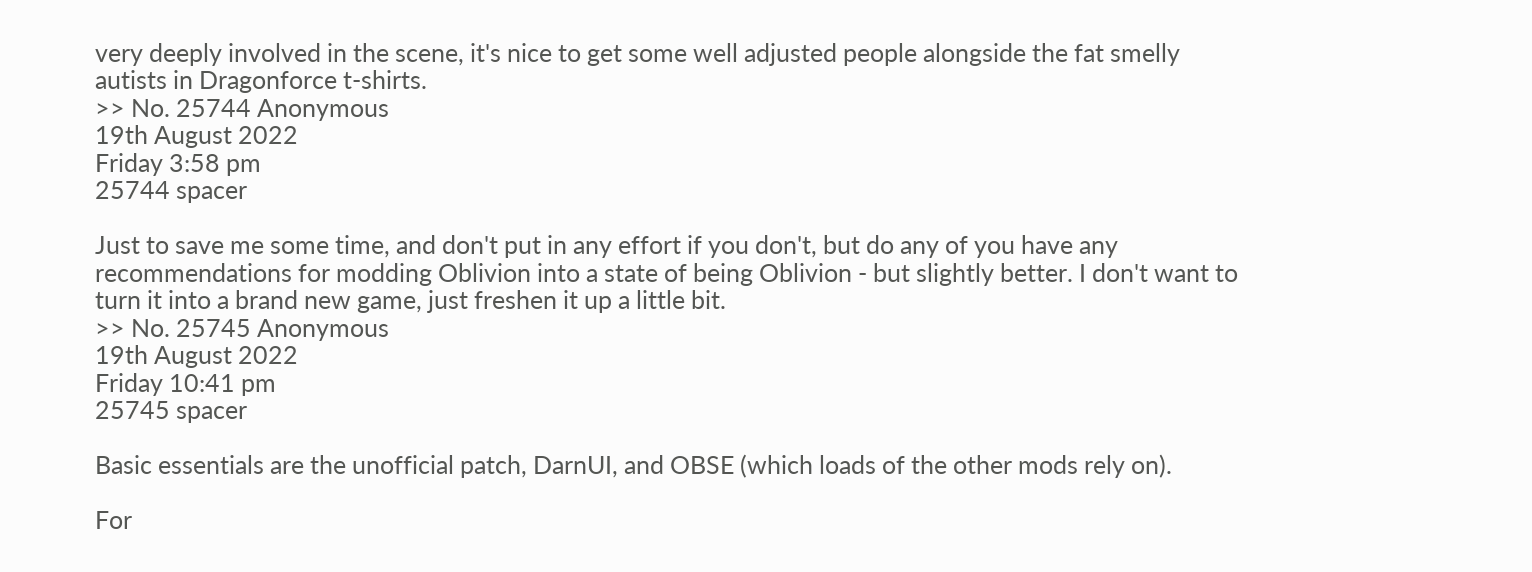very deeply involved in the scene, it's nice to get some well adjusted people alongside the fat smelly autists in Dragonforce t-shirts.
>> No. 25744 Anonymous
19th August 2022
Friday 3:58 pm
25744 spacer

Just to save me some time, and don't put in any effort if you don't, but do any of you have any recommendations for modding Oblivion into a state of being Oblivion - but slightly better. I don't want to turn it into a brand new game, just freshen it up a little bit.
>> No. 25745 Anonymous
19th August 2022
Friday 10:41 pm
25745 spacer

Basic essentials are the unofficial patch, DarnUI, and OBSE (which loads of the other mods rely on).

For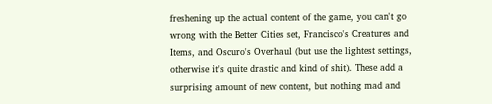freshening up the actual content of the game, you can't go wrong with the Better Cities set, Francisco's Creatures and Items, and Oscuro's Overhaul (but use the lightest settings, otherwise it's quite drastic and kind of shit). These add a surprising amount of new content, but nothing mad and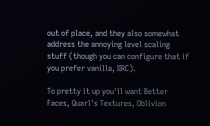out of place, and they also somewhat address the annoying level scaling stuff (though you can configure that if you prefer vanilla, IIRC).

To pretty it up you'll want Better Faces, Quarl's Textures, Oblivion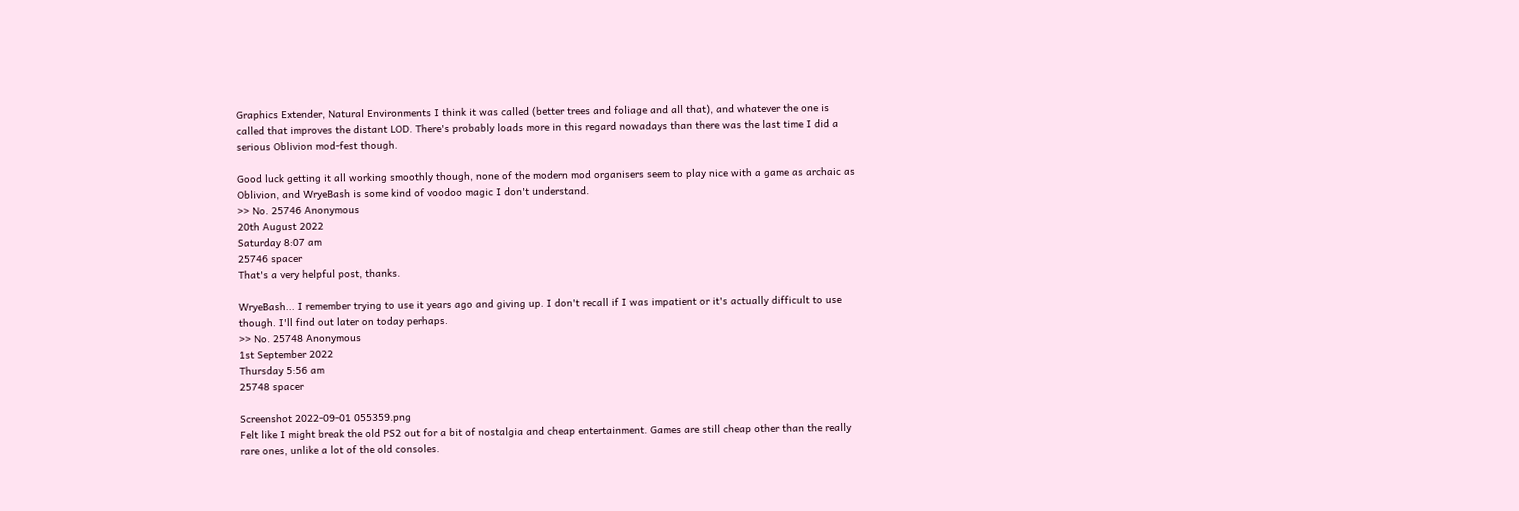Graphics Extender, Natural Environments I think it was called (better trees and foliage and all that), and whatever the one is called that improves the distant LOD. There's probably loads more in this regard nowadays than there was the last time I did a serious Oblivion mod-fest though.

Good luck getting it all working smoothly though, none of the modern mod organisers seem to play nice with a game as archaic as Oblivion, and WryeBash is some kind of voodoo magic I don't understand.
>> No. 25746 Anonymous
20th August 2022
Saturday 8:07 am
25746 spacer
That's a very helpful post, thanks.

WryeBash... I remember trying to use it years ago and giving up. I don't recall if I was impatient or it's actually difficult to use though. I'll find out later on today perhaps.
>> No. 25748 Anonymous
1st September 2022
Thursday 5:56 am
25748 spacer

Screenshot 2022-09-01 055359.png
Felt like I might break the old PS2 out for a bit of nostalgia and cheap entertainment. Games are still cheap other than the really rare ones, unlike a lot of the old consoles.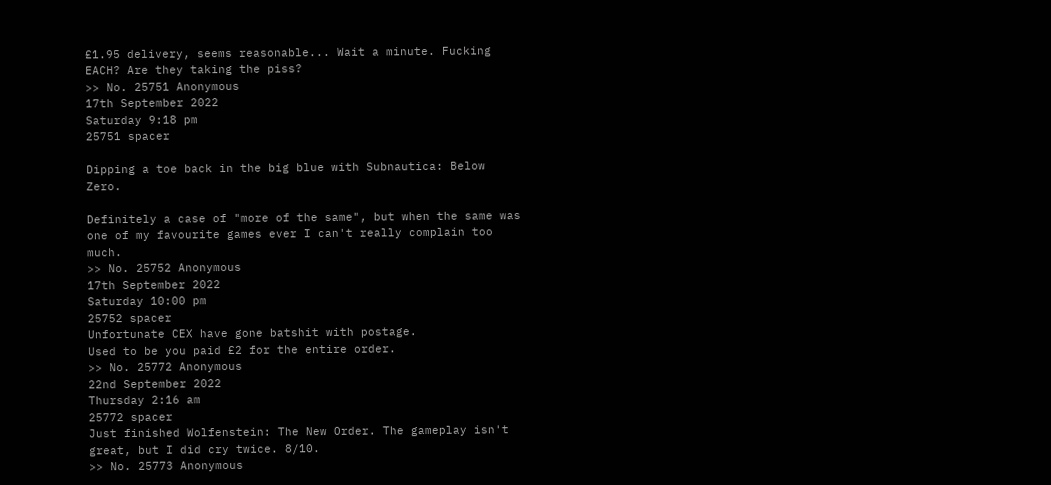£1.95 delivery, seems reasonable... Wait a minute. Fucking EACH? Are they taking the piss?
>> No. 25751 Anonymous
17th September 2022
Saturday 9:18 pm
25751 spacer

Dipping a toe back in the big blue with Subnautica: Below Zero.

Definitely a case of "more of the same", but when the same was one of my favourite games ever I can't really complain too much.
>> No. 25752 Anonymous
17th September 2022
Saturday 10:00 pm
25752 spacer
Unfortunate CEX have gone batshit with postage.
Used to be you paid £2 for the entire order.
>> No. 25772 Anonymous
22nd September 2022
Thursday 2:16 am
25772 spacer
Just finished Wolfenstein: The New Order. The gameplay isn't great, but I did cry twice. 8/10.
>> No. 25773 Anonymous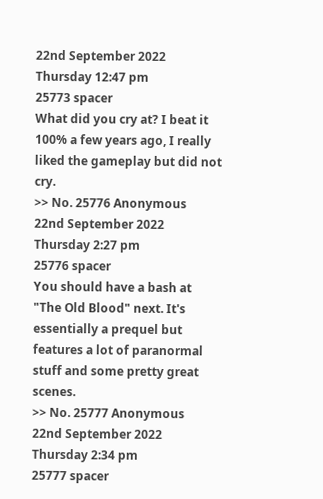22nd September 2022
Thursday 12:47 pm
25773 spacer
What did you cry at? I beat it 100% a few years ago, I really liked the gameplay but did not cry.
>> No. 25776 Anonymous
22nd September 2022
Thursday 2:27 pm
25776 spacer
You should have a bash at "The Old Blood" next. It's essentially a prequel but features a lot of paranormal stuff and some pretty great scenes.
>> No. 25777 Anonymous
22nd September 2022
Thursday 2:34 pm
25777 spacer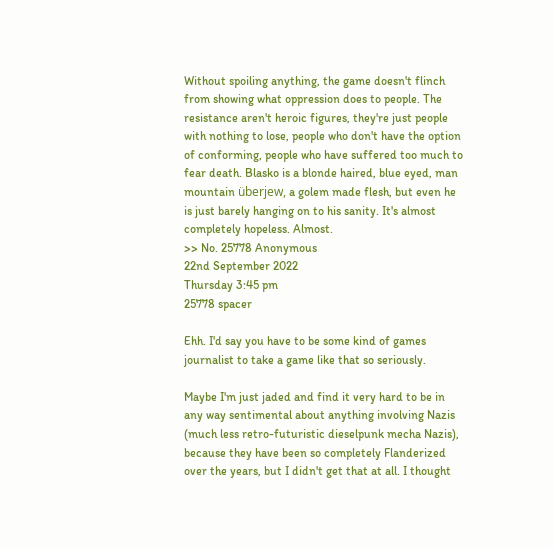Without spoiling anything, the game doesn't flinch from showing what oppression does to people. The resistance aren't heroic figures, they're just people with nothing to lose, people who don't have the option of conforming, people who have suffered too much to fear death. Blasko is a blonde haired, blue eyed, man mountain überjew, a golem made flesh, but even he is just barely hanging on to his sanity. It's almost completely hopeless. Almost.
>> No. 25778 Anonymous
22nd September 2022
Thursday 3:45 pm
25778 spacer

Ehh. I'd say you have to be some kind of games journalist to take a game like that so seriously.

Maybe I'm just jaded and find it very hard to be in any way sentimental about anything involving Nazis (much less retro-futuristic dieselpunk mecha Nazis), because they have been so completely Flanderized over the years, but I didn't get that at all. I thought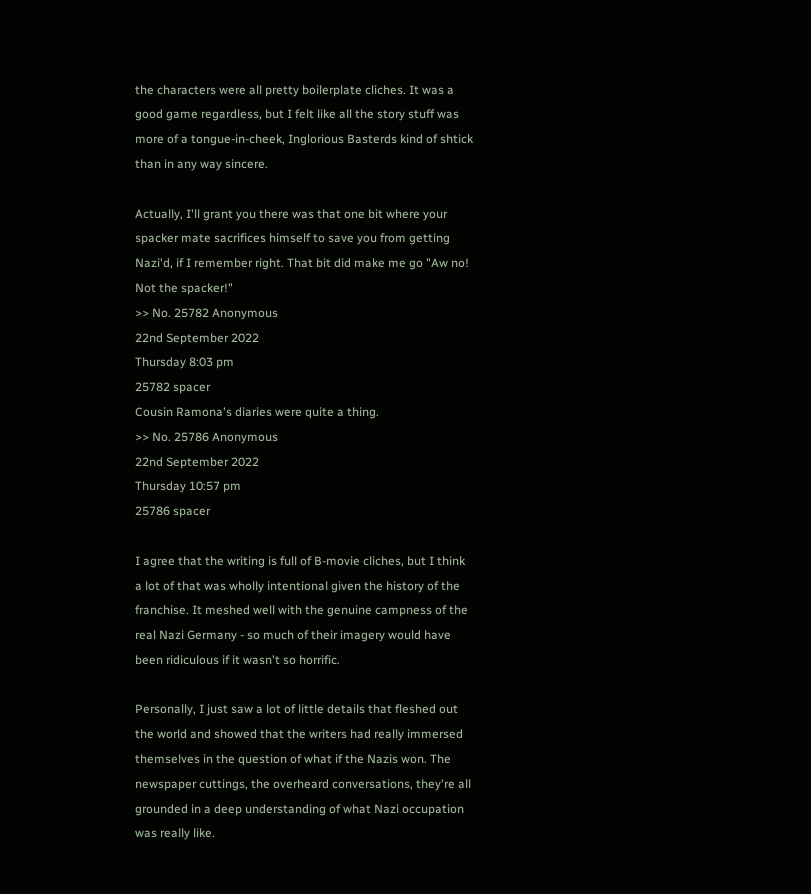the characters were all pretty boilerplate cliches. It was a good game regardless, but I felt like all the story stuff was more of a tongue-in-cheek, Inglorious Basterds kind of shtick than in any way sincere.

Actually, I'll grant you there was that one bit where your spacker mate sacrifices himself to save you from getting Nazi'd, if I remember right. That bit did make me go "Aw no! Not the spacker!"
>> No. 25782 Anonymous
22nd September 2022
Thursday 8:03 pm
25782 spacer
Cousin Ramona's diaries were quite a thing.
>> No. 25786 Anonymous
22nd September 2022
Thursday 10:57 pm
25786 spacer

I agree that the writing is full of B-movie cliches, but I think a lot of that was wholly intentional given the history of the franchise. It meshed well with the genuine campness of the real Nazi Germany - so much of their imagery would have been ridiculous if it wasn't so horrific.

Personally, I just saw a lot of little details that fleshed out the world and showed that the writers had really immersed themselves in the question of what if the Nazis won. The newspaper cuttings, the overheard conversations, they're all grounded in a deep understanding of what Nazi occupation was really like.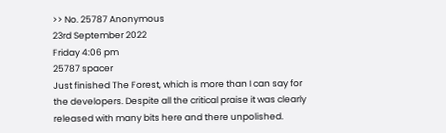>> No. 25787 Anonymous
23rd September 2022
Friday 4:06 pm
25787 spacer
Just finished The Forest, which is more than I can say for the developers. Despite all the critical praise it was clearly released with many bits here and there unpolished.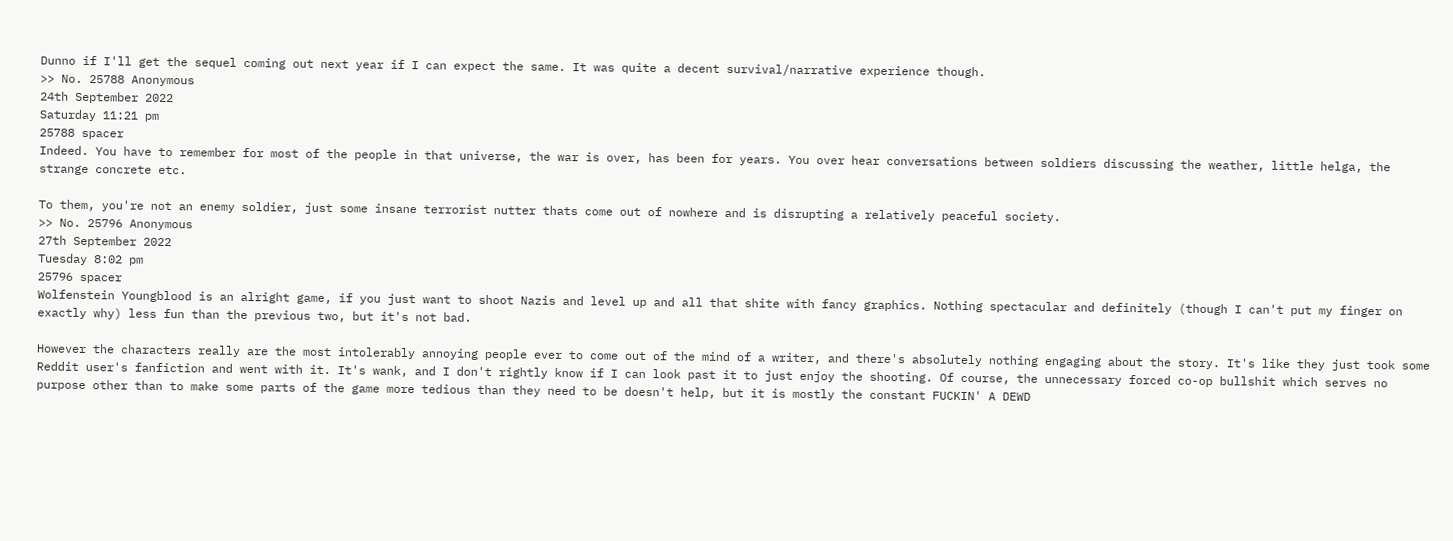Dunno if I'll get the sequel coming out next year if I can expect the same. It was quite a decent survival/narrative experience though.
>> No. 25788 Anonymous
24th September 2022
Saturday 11:21 pm
25788 spacer
Indeed. You have to remember for most of the people in that universe, the war is over, has been for years. You over hear conversations between soldiers discussing the weather, little helga, the strange concrete etc.

To them, you're not an enemy soldier, just some insane terrorist nutter thats come out of nowhere and is disrupting a relatively peaceful society.
>> No. 25796 Anonymous
27th September 2022
Tuesday 8:02 pm
25796 spacer
Wolfenstein Youngblood is an alright game, if you just want to shoot Nazis and level up and all that shite with fancy graphics. Nothing spectacular and definitely (though I can't put my finger on exactly why) less fun than the previous two, but it's not bad.

However the characters really are the most intolerably annoying people ever to come out of the mind of a writer, and there's absolutely nothing engaging about the story. It's like they just took some Reddit user's fanfiction and went with it. It's wank, and I don't rightly know if I can look past it to just enjoy the shooting. Of course, the unnecessary forced co-op bullshit which serves no purpose other than to make some parts of the game more tedious than they need to be doesn't help, but it is mostly the constant FUCKIN' A DEWD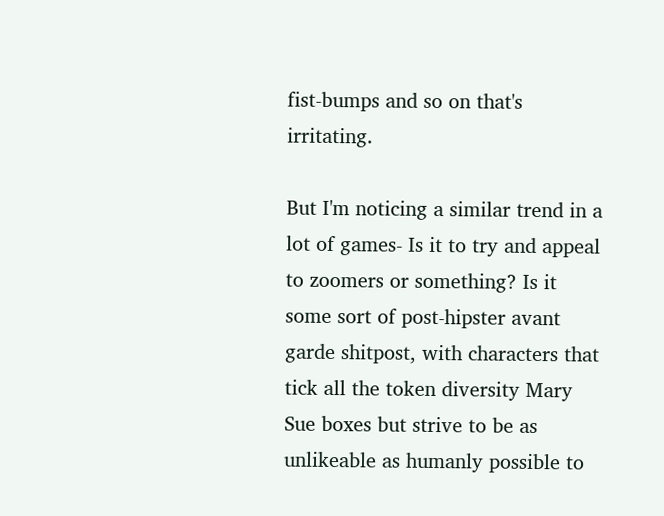fist-bumps and so on that's irritating.

But I'm noticing a similar trend in a lot of games- Is it to try and appeal to zoomers or something? Is it some sort of post-hipster avant garde shitpost, with characters that tick all the token diversity Mary Sue boxes but strive to be as unlikeable as humanly possible to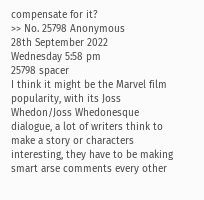compensate for it?
>> No. 25798 Anonymous
28th September 2022
Wednesday 5:58 pm
25798 spacer
I think it might be the Marvel film popularity, with its Joss Whedon/Joss Whedonesque dialogue, a lot of writers think to make a story or characters interesting, they have to be making smart arse comments every other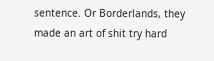sentence. Or Borderlands, they made an art of shit try hard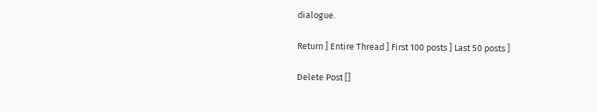dialogue.

Return ] Entire Thread ] First 100 posts ] Last 50 posts ]

Delete Post []